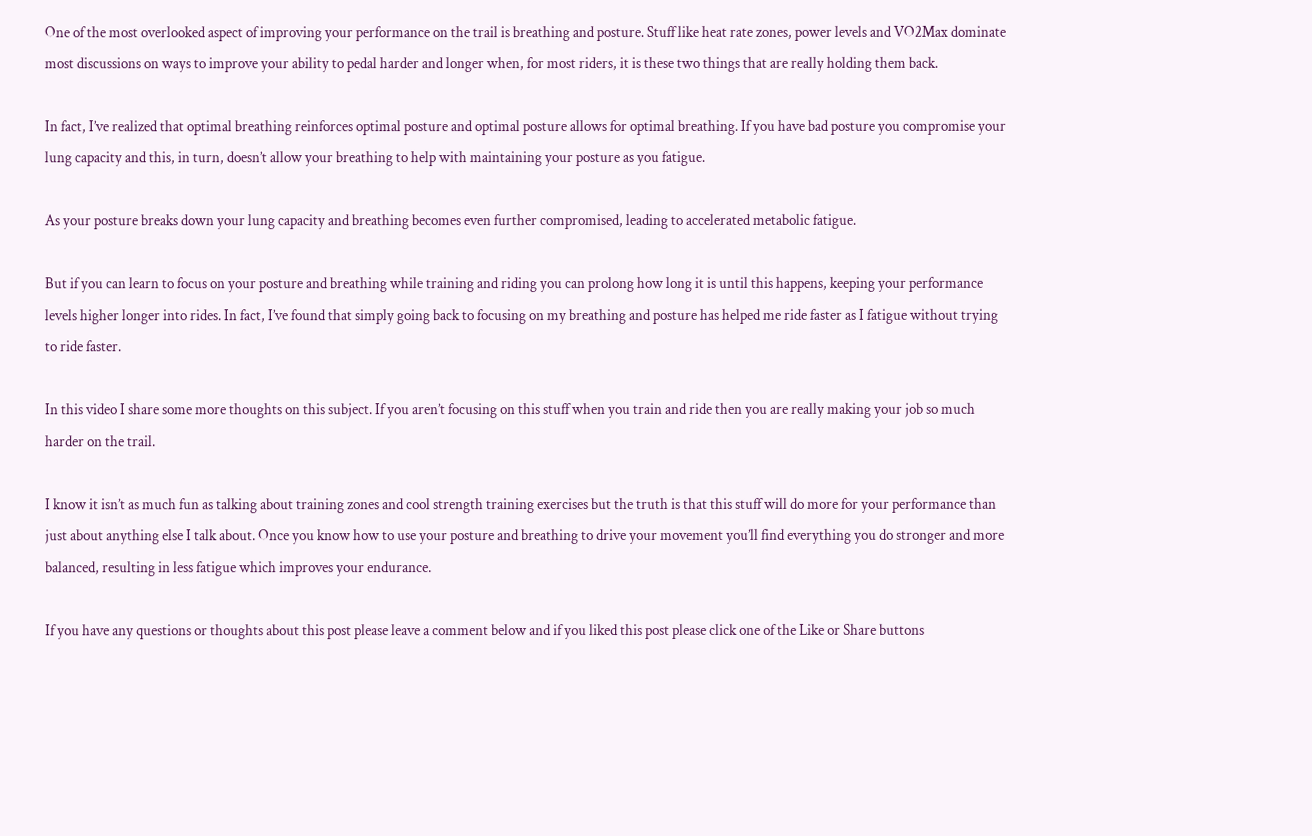One of the most overlooked aspect of improving your performance on the trail is breathing and posture. Stuff like heat rate zones, power levels and VO2Max dominate most discussions on ways to improve your ability to pedal harder and longer when, for most riders, it is these two things that are really holding them back.

In fact, I’ve realized that optimal breathing reinforces optimal posture and optimal posture allows for optimal breathing. If you have bad posture you compromise your lung capacity and this, in turn, doesn’t allow your breathing to help with maintaining your posture as you fatigue.

As your posture breaks down your lung capacity and breathing becomes even further compromised, leading to accelerated metabolic fatigue.

But if you can learn to focus on your posture and breathing while training and riding you can prolong how long it is until this happens, keeping your performance levels higher longer into rides. In fact, I’ve found that simply going back to focusing on my breathing and posture has helped me ride faster as I fatigue without trying to ride faster.

In this video I share some more thoughts on this subject. If you aren’t focusing on this stuff when you train and ride then you are really making your job so much harder on the trail.

I know it isn’t as much fun as talking about training zones and cool strength training exercises but the truth is that this stuff will do more for your performance than just about anything else I talk about. Once you know how to use your posture and breathing to drive your movement you’ll find everything you do stronger and more balanced, resulting in less fatigue which improves your endurance.

If you have any questions or thoughts about this post please leave a comment below and if you liked this post please click one of the Like or Share buttons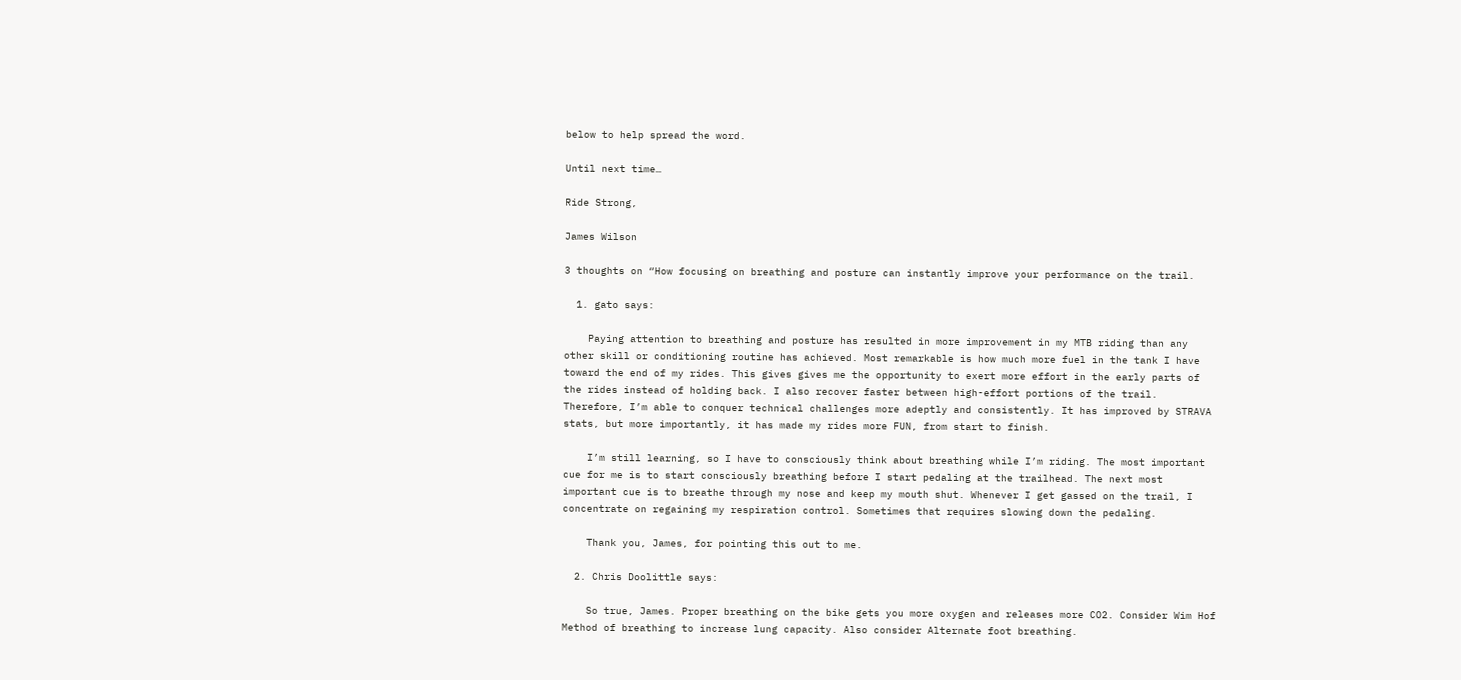below to help spread the word.

Until next time…

Ride Strong,

James Wilson

3 thoughts on “How focusing on breathing and posture can instantly improve your performance on the trail.

  1. gato says:

    Paying attention to breathing and posture has resulted in more improvement in my MTB riding than any other skill or conditioning routine has achieved. Most remarkable is how much more fuel in the tank I have toward the end of my rides. This gives gives me the opportunity to exert more effort in the early parts of the rides instead of holding back. I also recover faster between high-effort portions of the trail. Therefore, I’m able to conquer technical challenges more adeptly and consistently. It has improved by STRAVA stats, but more importantly, it has made my rides more FUN, from start to finish.

    I’m still learning, so I have to consciously think about breathing while I’m riding. The most important cue for me is to start consciously breathing before I start pedaling at the trailhead. The next most important cue is to breathe through my nose and keep my mouth shut. Whenever I get gassed on the trail, I concentrate on regaining my respiration control. Sometimes that requires slowing down the pedaling.

    Thank you, James, for pointing this out to me.

  2. Chris Doolittle says:

    So true, James. Proper breathing on the bike gets you more oxygen and releases more CO2. Consider Wim Hof Method of breathing to increase lung capacity. Also consider Alternate foot breathing.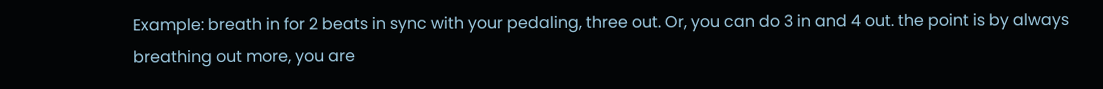Example: breath in for 2 beats in sync with your pedaling, three out. Or, you can do 3 in and 4 out. the point is by always breathing out more, you are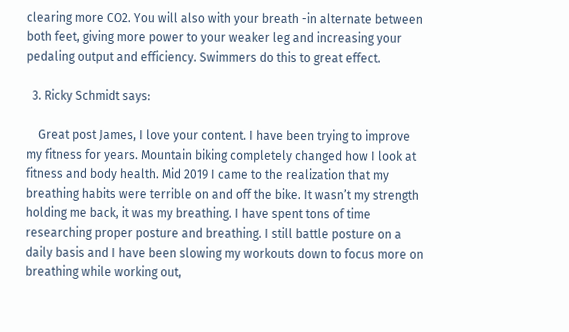clearing more CO2. You will also with your breath -in alternate between both feet, giving more power to your weaker leg and increasing your pedaling output and efficiency. Swimmers do this to great effect.

  3. Ricky Schmidt says:

    Great post James, I love your content. I have been trying to improve my fitness for years. Mountain biking completely changed how I look at fitness and body health. Mid 2019 I came to the realization that my breathing habits were terrible on and off the bike. It wasn’t my strength holding me back, it was my breathing. I have spent tons of time researching proper posture and breathing. I still battle posture on a daily basis and I have been slowing my workouts down to focus more on breathing while working out,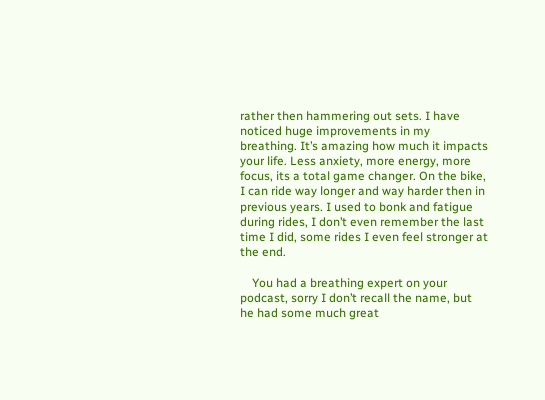rather then hammering out sets. I have noticed huge improvements in my breathing. It’s amazing how much it impacts your life. Less anxiety, more energy, more focus, its a total game changer. On the bike, I can ride way longer and way harder then in previous years. I used to bonk and fatigue during rides, I don’t even remember the last time I did, some rides I even feel stronger at the end.

    You had a breathing expert on your podcast, sorry I don’t recall the name, but he had some much great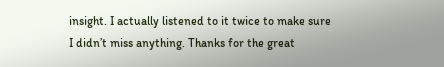insight. I actually listened to it twice to make sure I didn’t miss anything. Thanks for the great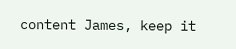content James, keep it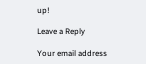up!

Leave a Reply

Your email address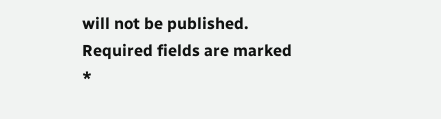will not be published. Required fields are marked *